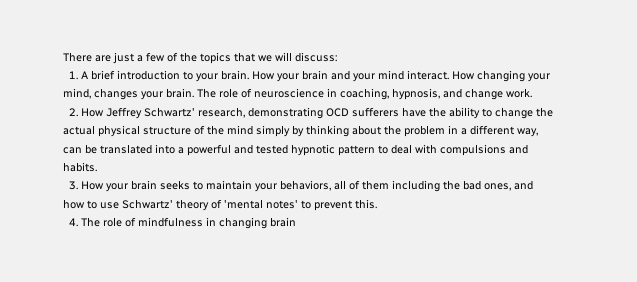There are just a few of the topics that we will discuss:
  1. A brief introduction to your brain. How your brain and your mind interact. How changing your mind, changes your brain. The role of neuroscience in coaching, hypnosis, and change work.
  2. How Jeffrey Schwartz' research, demonstrating OCD sufferers have the ability to change the actual physical structure of the mind simply by thinking about the problem in a different way, can be translated into a powerful and tested hypnotic pattern to deal with compulsions and habits.
  3. How your brain seeks to maintain your behaviors, all of them including the bad ones, and how to use Schwartz' theory of 'mental notes' to prevent this.
  4. The role of mindfulness in changing brain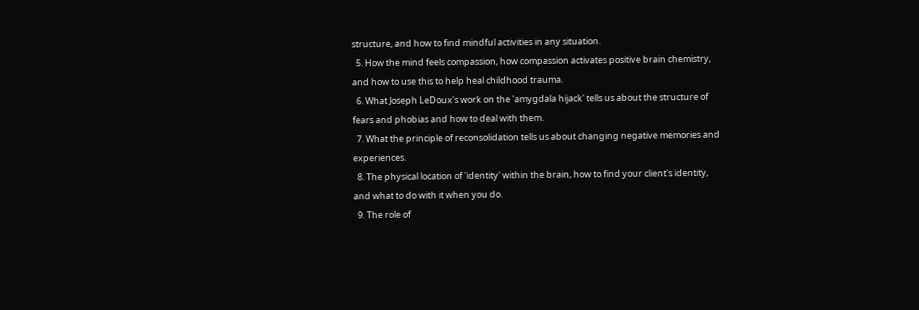structure, and how to find mindful activities in any situation.
  5. How the mind feels compassion, how compassion activates positive brain chemistry, and how to use this to help heal childhood trauma.
  6. What Joseph LeDoux's work on the 'amygdala hijack' tells us about the structure of fears and phobias and how to deal with them.
  7. What the principle of reconsolidation tells us about changing negative memories and experiences.
  8. The physical location of 'identity' within the brain, how to find your client's identity, and what to do with it when you do.
  9. The role of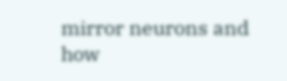mirror neurons and how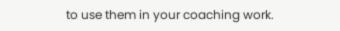to use them in your coaching work.